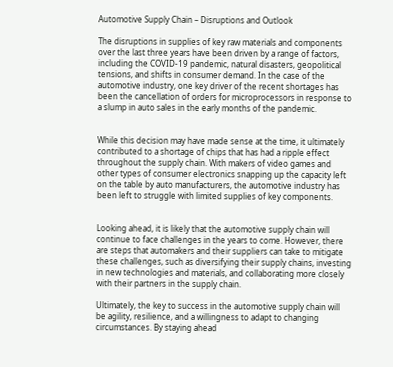Automotive Supply Chain – Disruptions and Outlook

The disruptions in supplies of key raw materials and components over the last three years have been driven by a range of factors, including the COVID-19 pandemic, natural disasters, geopolitical tensions, and shifts in consumer demand. In the case of the automotive industry, one key driver of the recent shortages has been the cancellation of orders for microprocessors in response to a slump in auto sales in the early months of the pandemic.


While this decision may have made sense at the time, it ultimately contributed to a shortage of chips that has had a ripple effect throughout the supply chain. With makers of video games and other types of consumer electronics snapping up the capacity left on the table by auto manufacturers, the automotive industry has been left to struggle with limited supplies of key components.


Looking ahead, it is likely that the automotive supply chain will continue to face challenges in the years to come. However, there are steps that automakers and their suppliers can take to mitigate these challenges, such as diversifying their supply chains, investing in new technologies and materials, and collaborating more closely with their partners in the supply chain.

Ultimately, the key to success in the automotive supply chain will be agility, resilience, and a willingness to adapt to changing circumstances. By staying ahead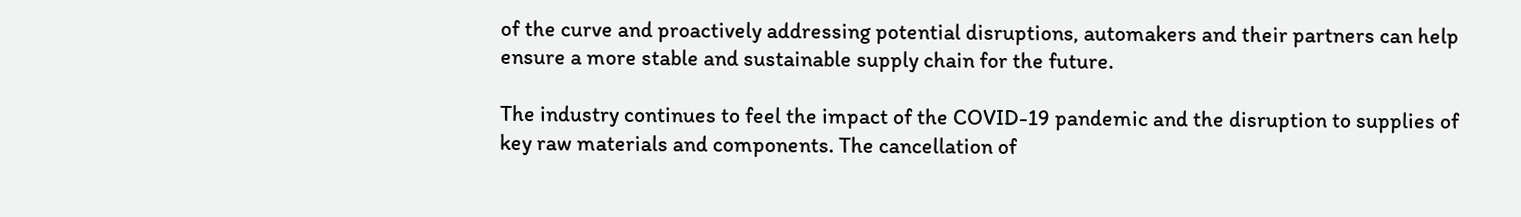of the curve and proactively addressing potential disruptions, automakers and their partners can help ensure a more stable and sustainable supply chain for the future.

The industry continues to feel the impact of the COVID-19 pandemic and the disruption to supplies of key raw materials and components. The cancellation of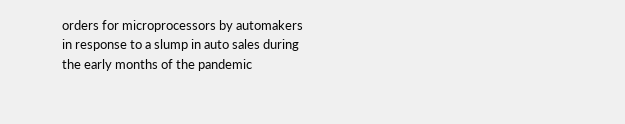orders for microprocessors by automakers in response to a slump in auto sales during the early months of the pandemic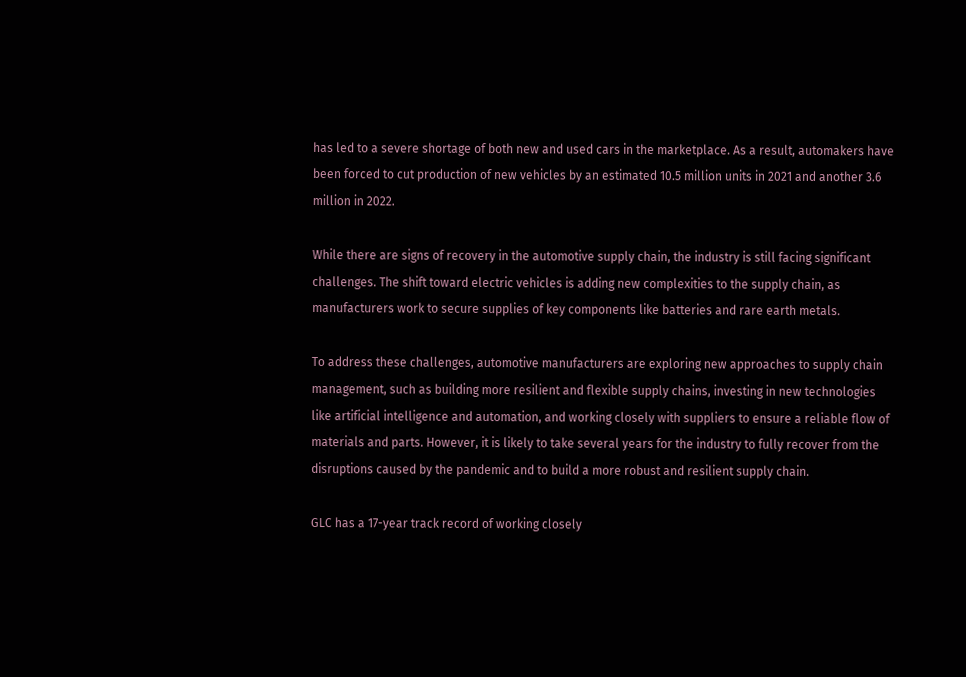has led to a severe shortage of both new and used cars in the marketplace. As a result, automakers have been forced to cut production of new vehicles by an estimated 10.5 million units in 2021 and another 3.6 million in 2022.

While there are signs of recovery in the automotive supply chain, the industry is still facing significant challenges. The shift toward electric vehicles is adding new complexities to the supply chain, as manufacturers work to secure supplies of key components like batteries and rare earth metals.

To address these challenges, automotive manufacturers are exploring new approaches to supply chain management, such as building more resilient and flexible supply chains, investing in new technologies like artificial intelligence and automation, and working closely with suppliers to ensure a reliable flow of materials and parts. However, it is likely to take several years for the industry to fully recover from the disruptions caused by the pandemic and to build a more robust and resilient supply chain.

GLC has a 17-year track record of working closely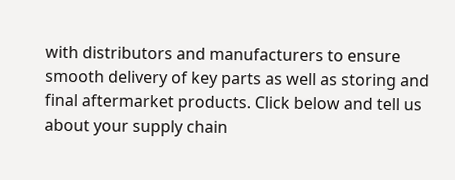with distributors and manufacturers to ensure smooth delivery of key parts as well as storing and final aftermarket products. Click below and tell us about your supply chain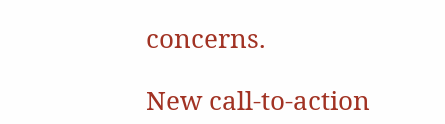concerns.

New call-to-action